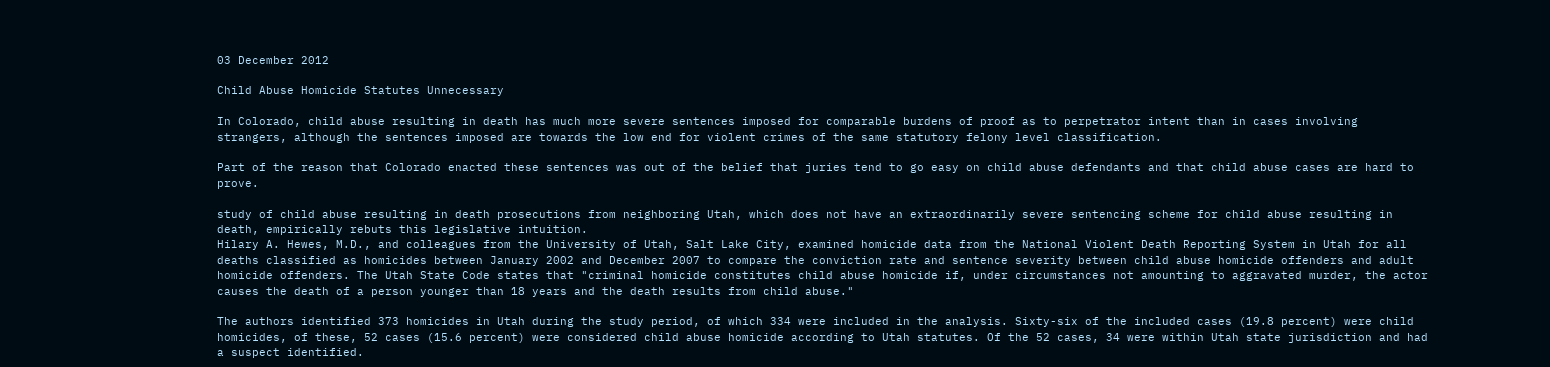03 December 2012

Child Abuse Homicide Statutes Unnecessary

In Colorado, child abuse resulting in death has much more severe sentences imposed for comparable burdens of proof as to perpetrator intent than in cases involving strangers, although the sentences imposed are towards the low end for violent crimes of the same statutory felony level classification.

Part of the reason that Colorado enacted these sentences was out of the belief that juries tend to go easy on child abuse defendants and that child abuse cases are hard to prove.

study of child abuse resulting in death prosecutions from neighboring Utah, which does not have an extraordinarily severe sentencing scheme for child abuse resulting in death, empirically rebuts this legislative intuition.
Hilary A. Hewes, M.D., and colleagues from the University of Utah, Salt Lake City, examined homicide data from the National Violent Death Reporting System in Utah for all deaths classified as homicides between January 2002 and December 2007 to compare the conviction rate and sentence severity between child abuse homicide offenders and adult homicide offenders. The Utah State Code states that "criminal homicide constitutes child abuse homicide if, under circumstances not amounting to aggravated murder, the actor causes the death of a person younger than 18 years and the death results from child abuse."

The authors identified 373 homicides in Utah during the study period, of which 334 were included in the analysis. Sixty-six of the included cases (19.8 percent) were child homicides, of these, 52 cases (15.6 percent) were considered child abuse homicide according to Utah statutes. Of the 52 cases, 34 were within Utah state jurisdiction and had a suspect identified.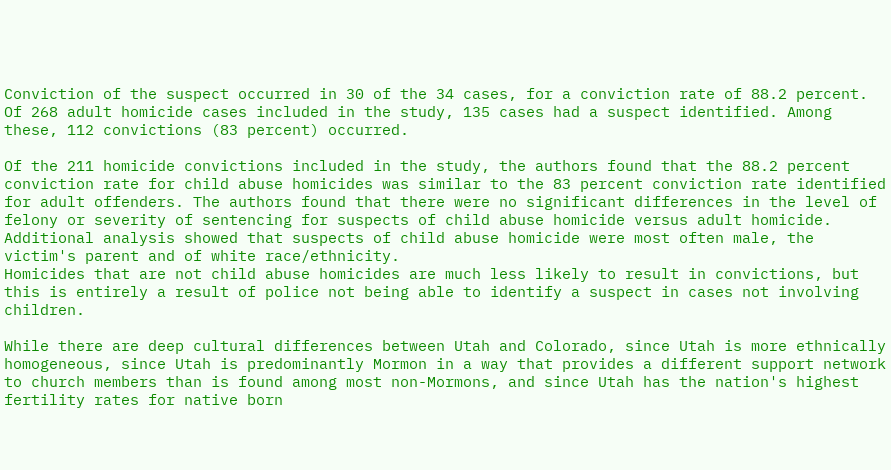Conviction of the suspect occurred in 30 of the 34 cases, for a conviction rate of 88.2 percent. Of 268 adult homicide cases included in the study, 135 cases had a suspect identified. Among these, 112 convictions (83 percent) occurred.

Of the 211 homicide convictions included in the study, the authors found that the 88.2 percent conviction rate for child abuse homicides was similar to the 83 percent conviction rate identified for adult offenders. The authors found that there were no significant differences in the level of felony or severity of sentencing for suspects of child abuse homicide versus adult homicide. Additional analysis showed that suspects of child abuse homicide were most often male, the victim's parent and of white race/ethnicity.
Homicides that are not child abuse homicides are much less likely to result in convictions, but this is entirely a result of police not being able to identify a suspect in cases not involving children.

While there are deep cultural differences between Utah and Colorado, since Utah is more ethnically homogeneous, since Utah is predominantly Mormon in a way that provides a different support network to church members than is found among most non-Mormons, and since Utah has the nation's highest fertility rates for native born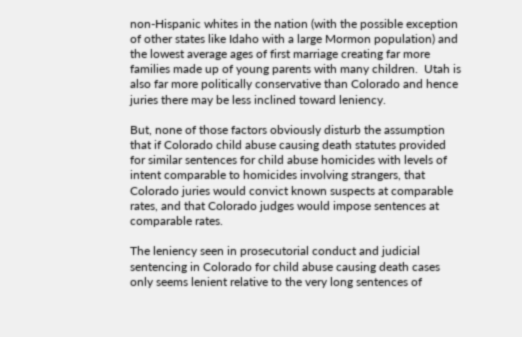non-Hispanic whites in the nation (with the possible exception of other states like Idaho with a large Mormon population) and the lowest average ages of first marriage creating far more families made up of young parents with many children.  Utah is also far more politically conservative than Colorado and hence juries there may be less inclined toward leniency.

But, none of those factors obviously disturb the assumption that if Colorado child abuse causing death statutes provided for similar sentences for child abuse homicides with levels of intent comparable to homicides involving strangers, that Colorado juries would convict known suspects at comparable rates, and that Colorado judges would impose sentences at comparable rates.

The leniency seen in prosecutorial conduct and judicial sentencing in Colorado for child abuse causing death cases only seems lenient relative to the very long sentences of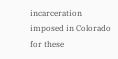incarceration imposed in Colorado for these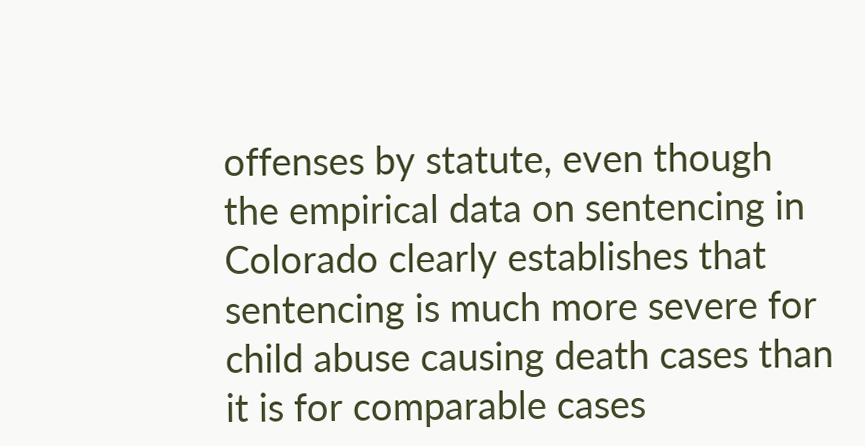offenses by statute, even though the empirical data on sentencing in Colorado clearly establishes that sentencing is much more severe for child abuse causing death cases than it is for comparable cases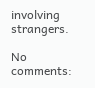involving strangers.

No comments: